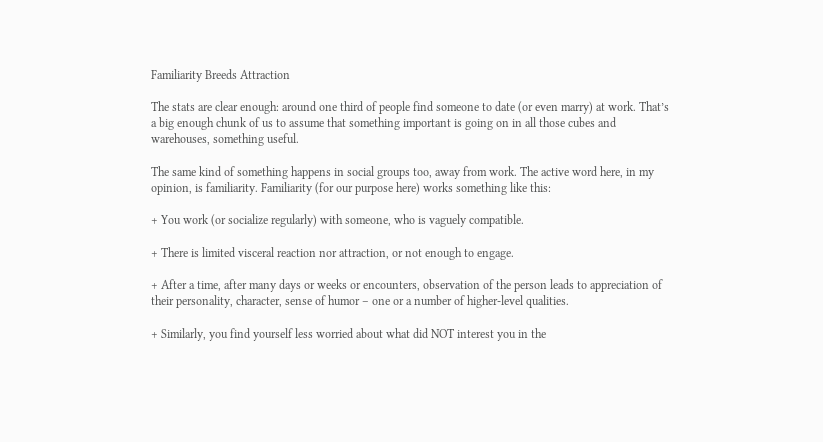Familiarity Breeds Attraction

The stats are clear enough: around one third of people find someone to date (or even marry) at work. That’s a big enough chunk of us to assume that something important is going on in all those cubes and warehouses, something useful.

The same kind of something happens in social groups too, away from work. The active word here, in my opinion, is familiarity. Familiarity (for our purpose here) works something like this:

+ You work (or socialize regularly) with someone, who is vaguely compatible.

+ There is limited visceral reaction nor attraction, or not enough to engage.

+ After a time, after many days or weeks or encounters, observation of the person leads to appreciation of their personality, character, sense of humor – one or a number of higher-level qualities.

+ Similarly, you find yourself less worried about what did NOT interest you in the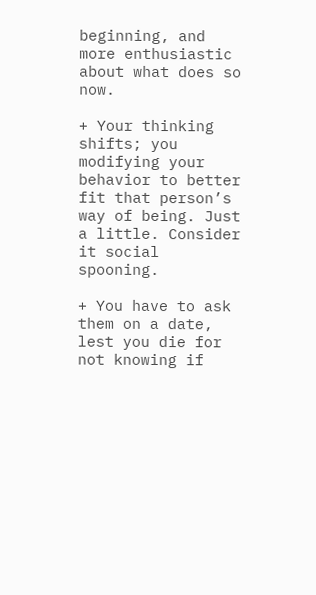beginning, and more enthusiastic about what does so now.

+ Your thinking shifts; you modifying your behavior to better fit that person’s way of being. Just a little. Consider it social spooning.

+ You have to ask them on a date, lest you die for not knowing if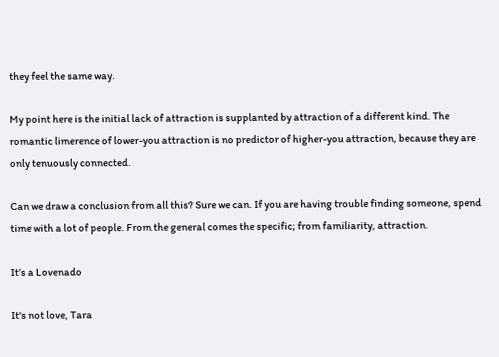they feel the same way.

My point here is the initial lack of attraction is supplanted by attraction of a different kind. The romantic limerence of lower-you attraction is no predictor of higher-you attraction, because they are only tenuously connected.

Can we draw a conclusion from all this? Sure we can. If you are having trouble finding someone, spend time with a lot of people. From the general comes the specific; from familiarity, attraction.

It’s a Lovenado

It's not love, Tara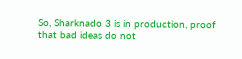So, Sharknado 3 is in production, proof that bad ideas do not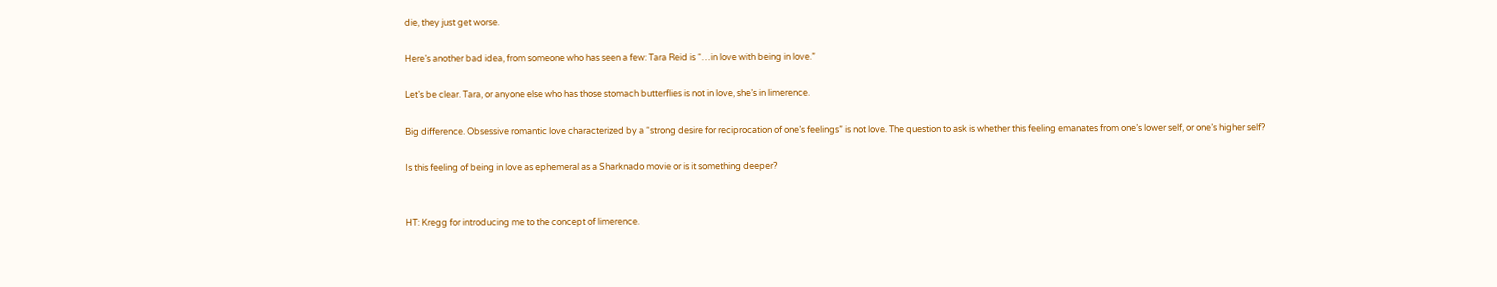die, they just get worse.

Here’s another bad idea, from someone who has seen a few: Tara Reid is “…in love with being in love.”

Let’s be clear. Tara, or anyone else who has those stomach butterflies is not in love, she’s in limerence.

Big difference. Obsessive romantic love characterized by a “strong desire for reciprocation of one’s feelings” is not love. The question to ask is whether this feeling emanates from one’s lower self, or one’s higher self?

Is this feeling of being in love as ephemeral as a Sharknado movie or is it something deeper?


HT: Kregg for introducing me to the concept of limerence.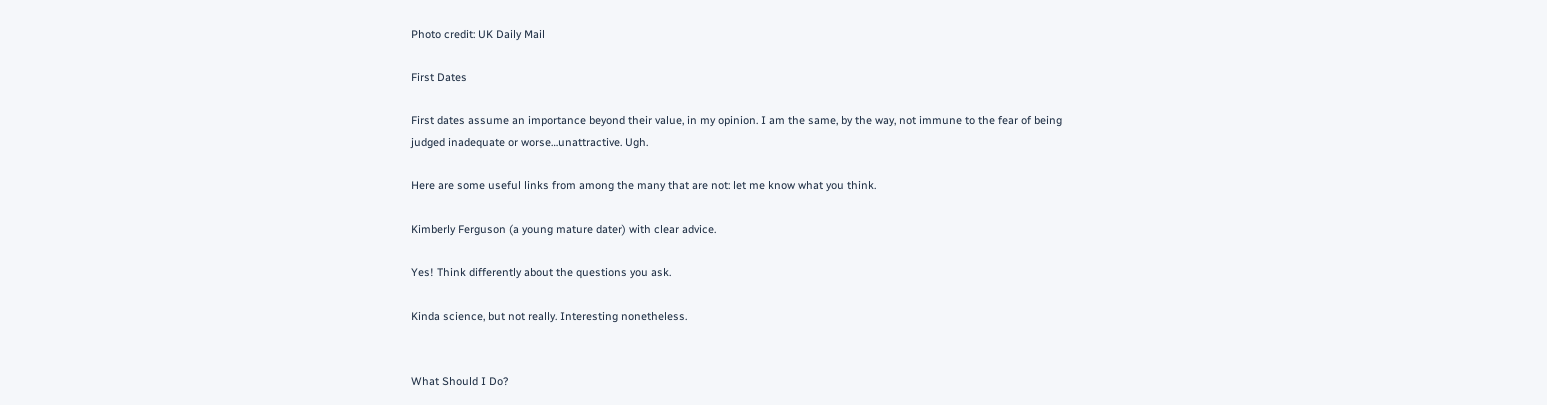Photo credit: UK Daily Mail

First Dates

First dates assume an importance beyond their value, in my opinion. I am the same, by the way, not immune to the fear of being judged inadequate or worse…unattractive. Ugh.

Here are some useful links from among the many that are not: let me know what you think.

Kimberly Ferguson (a young mature dater) with clear advice.

Yes! Think differently about the questions you ask.

Kinda science, but not really. Interesting nonetheless.


What Should I Do?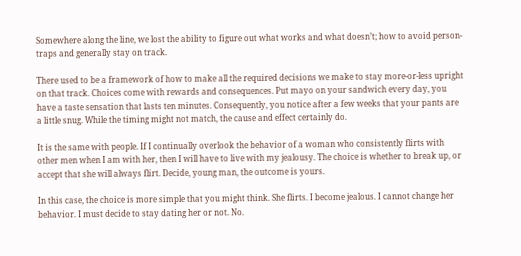Somewhere along the line, we lost the ability to figure out what works and what doesn’t; how to avoid person-traps and generally stay on track.

There used to be a framework of how to make all the required decisions we make to stay more-or-less upright on that track. Choices come with rewards and consequences. Put mayo on your sandwich every day, you have a taste sensation that lasts ten minutes. Consequently, you notice after a few weeks that your pants are a little snug. While the timing might not match, the cause and effect certainly do.

It is the same with people. If I continually overlook the behavior of a woman who consistently flirts with other men when I am with her, then I will have to live with my jealousy. The choice is whether to break up, or accept that she will always flirt. Decide, young man, the outcome is yours.

In this case, the choice is more simple that you might think. She flirts. I become jealous. I cannot change her behavior. I must decide to stay dating her or not. No.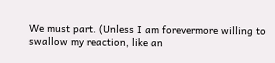We must part. (Unless I am forevermore willing to swallow my reaction, like an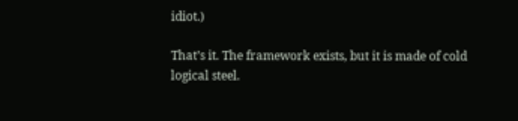idiot.)

That’s it. The framework exists, but it is made of cold logical steel.